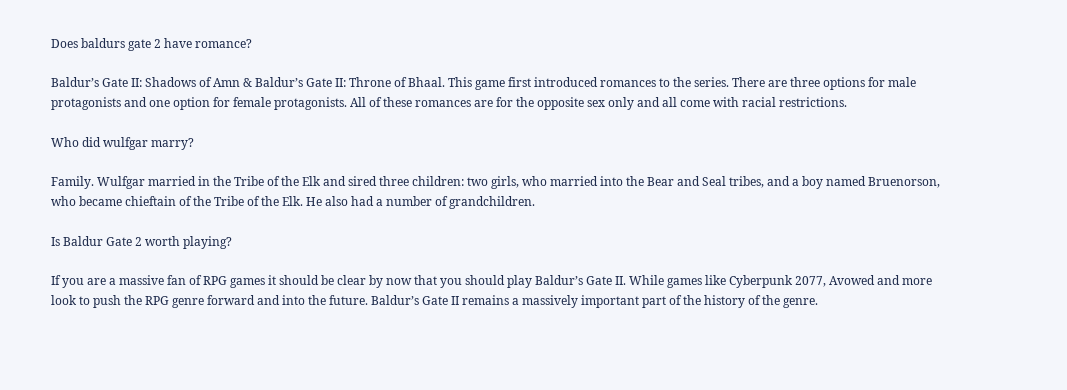Does baldurs gate 2 have romance?

Baldur’s Gate II: Shadows of Amn & Baldur’s Gate II: Throne of Bhaal. This game first introduced romances to the series. There are three options for male protagonists and one option for female protagonists. All of these romances are for the opposite sex only and all come with racial restrictions.

Who did wulfgar marry?

Family. Wulfgar married in the Tribe of the Elk and sired three children: two girls, who married into the Bear and Seal tribes, and a boy named Bruenorson, who became chieftain of the Tribe of the Elk. He also had a number of grandchildren.

Is Baldur Gate 2 worth playing?

If you are a massive fan of RPG games it should be clear by now that you should play Baldur’s Gate II. While games like Cyberpunk 2077, Avowed and more look to push the RPG genre forward and into the future. Baldur’s Gate II remains a massively important part of the history of the genre.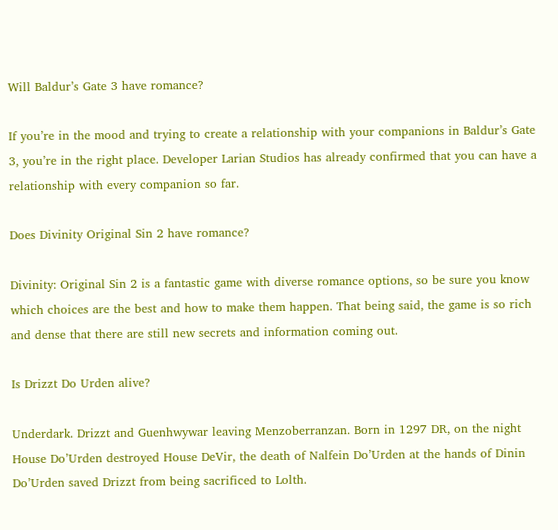Will Baldur’s Gate 3 have romance?

If you’re in the mood and trying to create a relationship with your companions in Baldur’s Gate 3, you’re in the right place. Developer Larian Studios has already confirmed that you can have a relationship with every companion so far.

Does Divinity Original Sin 2 have romance?

Divinity: Original Sin 2 is a fantastic game with diverse romance options, so be sure you know which choices are the best and how to make them happen. That being said, the game is so rich and dense that there are still new secrets and information coming out.

Is Drizzt Do Urden alive?

Underdark. Drizzt and Guenhwywar leaving Menzoberranzan. Born in 1297 DR, on the night House Do’Urden destroyed House DeVir, the death of Nalfein Do’Urden at the hands of Dinin Do’Urden saved Drizzt from being sacrificed to Lolth.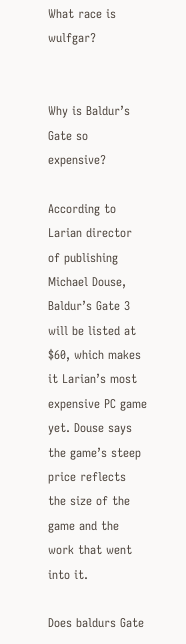What race is wulfgar?


Why is Baldur’s Gate so expensive?

According to Larian director of publishing Michael Douse, Baldur’s Gate 3 will be listed at $60, which makes it Larian’s most expensive PC game yet. Douse says the game’s steep price reflects the size of the game and the work that went into it.

Does baldurs Gate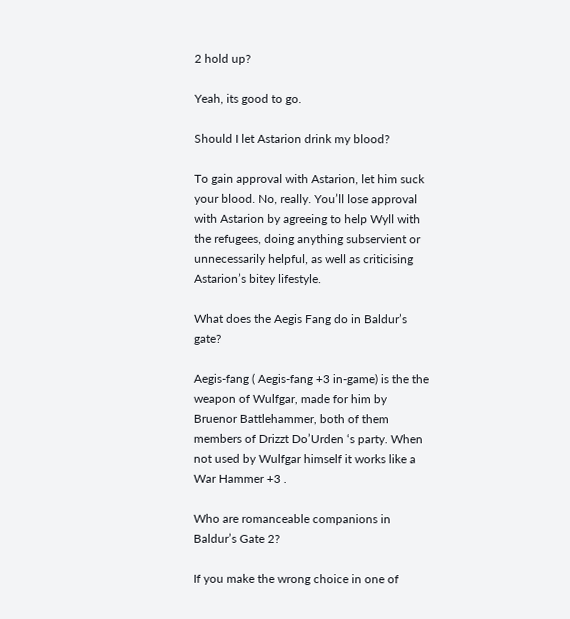2 hold up?

Yeah, its good to go.

Should I let Astarion drink my blood?

To gain approval with Astarion, let him suck your blood. No, really. You’ll lose approval with Astarion by agreeing to help Wyll with the refugees, doing anything subservient or unnecessarily helpful, as well as criticising Astarion’s bitey lifestyle.

What does the Aegis Fang do in Baldur’s gate?

Aegis-fang ( Aegis-fang +3 in-game) is the the weapon of Wulfgar, made for him by Bruenor Battlehammer, both of them members of Drizzt Do’Urden ‘s party. When not used by Wulfgar himself it works like a War Hammer +3 .

Who are romanceable companions in Baldur’s Gate 2?

If you make the wrong choice in one of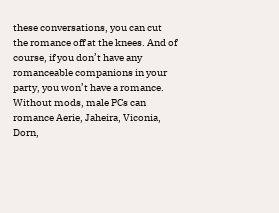these conversations, you can cut the romance off at the knees. And of course, if you don’t have any romanceable companions in your party, you won’t have a romance. Without mods, male PCs can romance Aerie, Jaheira, Viconia, Dorn,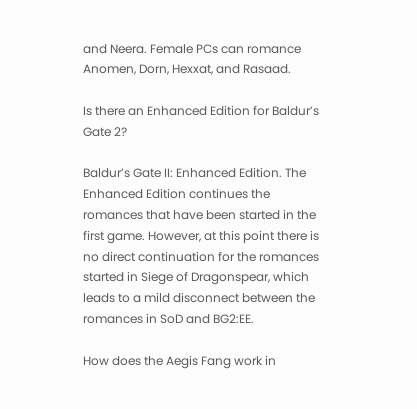and Neera. Female PCs can romance Anomen, Dorn, Hexxat, and Rasaad.

Is there an Enhanced Edition for Baldur’s Gate 2?

Baldur’s Gate II: Enhanced Edition. The Enhanced Edition continues the romances that have been started in the first game. However, at this point there is no direct continuation for the romances started in Siege of Dragonspear, which leads to a mild disconnect between the romances in SoD and BG2:EE.

How does the Aegis Fang work in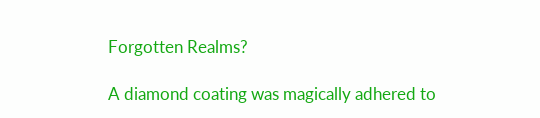Forgotten Realms?

A diamond coating was magically adhered to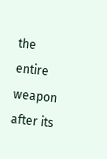the entire weapon after its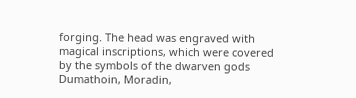forging. The head was engraved with magical inscriptions, which were covered by the symbols of the dwarven gods Dumathoin, Moradin,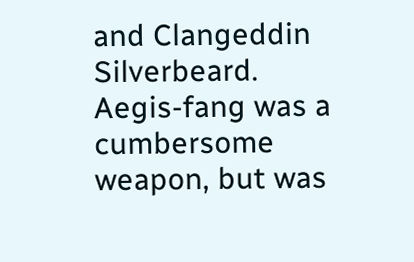and Clangeddin Silverbeard. Aegis-fang was a cumbersome weapon, but was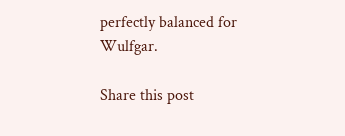perfectly balanced for Wulfgar.

Share this post